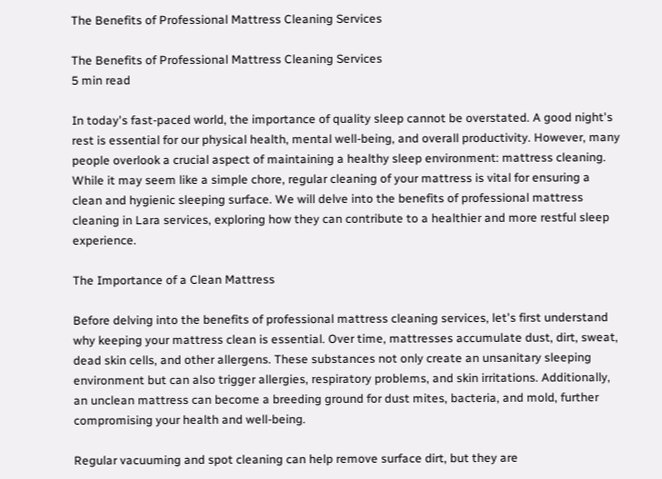The Benefits of Professional Mattress Cleaning Services

The Benefits of Professional Mattress Cleaning Services
5 min read

In today's fast-paced world, the importance of quality sleep cannot be overstated. A good night's rest is essential for our physical health, mental well-being, and overall productivity. However, many people overlook a crucial aspect of maintaining a healthy sleep environment: mattress cleaning. While it may seem like a simple chore, regular cleaning of your mattress is vital for ensuring a clean and hygienic sleeping surface. We will delve into the benefits of professional mattress cleaning in Lara services, exploring how they can contribute to a healthier and more restful sleep experience.

The Importance of a Clean Mattress

Before delving into the benefits of professional mattress cleaning services, let's first understand why keeping your mattress clean is essential. Over time, mattresses accumulate dust, dirt, sweat, dead skin cells, and other allergens. These substances not only create an unsanitary sleeping environment but can also trigger allergies, respiratory problems, and skin irritations. Additionally, an unclean mattress can become a breeding ground for dust mites, bacteria, and mold, further compromising your health and well-being.

Regular vacuuming and spot cleaning can help remove surface dirt, but they are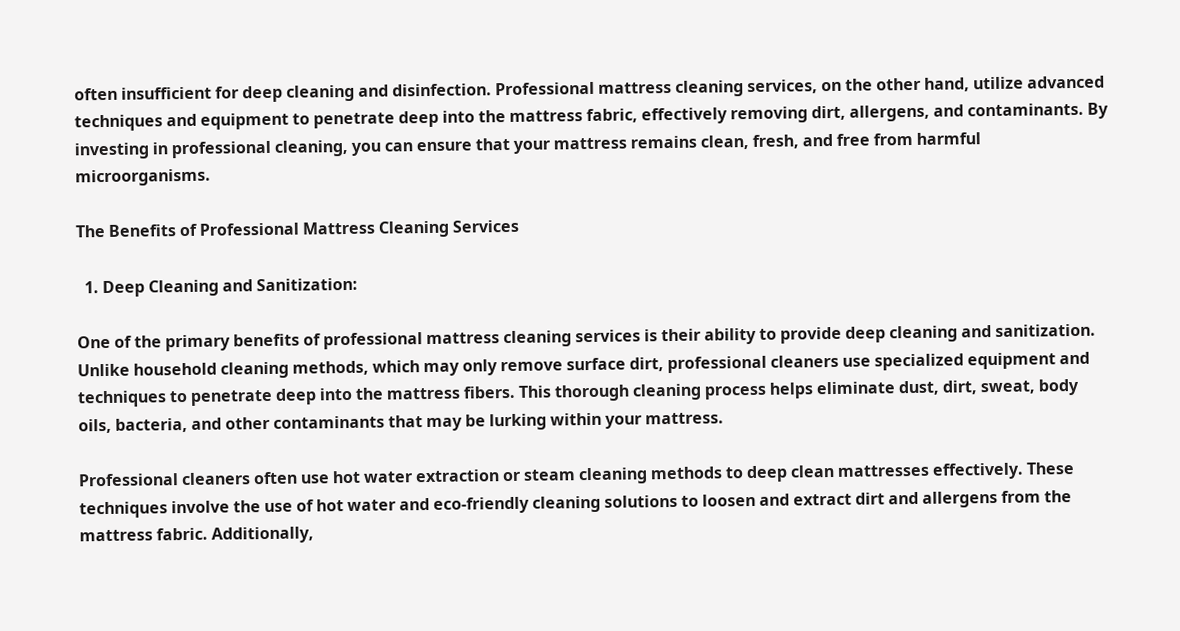often insufficient for deep cleaning and disinfection. Professional mattress cleaning services, on the other hand, utilize advanced techniques and equipment to penetrate deep into the mattress fabric, effectively removing dirt, allergens, and contaminants. By investing in professional cleaning, you can ensure that your mattress remains clean, fresh, and free from harmful microorganisms.

The Benefits of Professional Mattress Cleaning Services

  1. Deep Cleaning and Sanitization:

One of the primary benefits of professional mattress cleaning services is their ability to provide deep cleaning and sanitization. Unlike household cleaning methods, which may only remove surface dirt, professional cleaners use specialized equipment and techniques to penetrate deep into the mattress fibers. This thorough cleaning process helps eliminate dust, dirt, sweat, body oils, bacteria, and other contaminants that may be lurking within your mattress.

Professional cleaners often use hot water extraction or steam cleaning methods to deep clean mattresses effectively. These techniques involve the use of hot water and eco-friendly cleaning solutions to loosen and extract dirt and allergens from the mattress fabric. Additionally,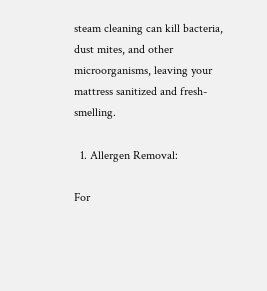steam cleaning can kill bacteria, dust mites, and other microorganisms, leaving your mattress sanitized and fresh-smelling.

  1. Allergen Removal:

For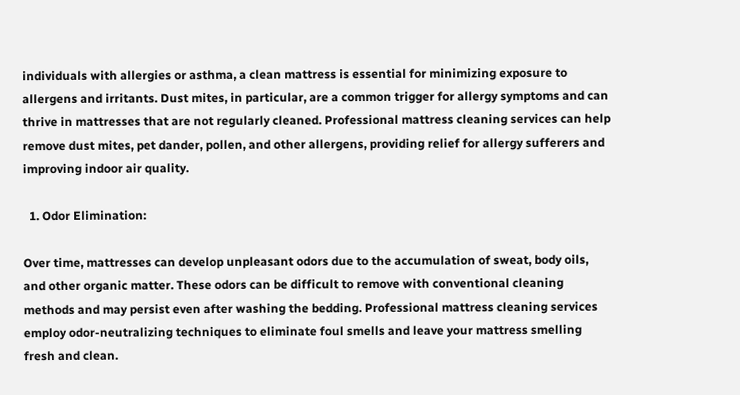individuals with allergies or asthma, a clean mattress is essential for minimizing exposure to allergens and irritants. Dust mites, in particular, are a common trigger for allergy symptoms and can thrive in mattresses that are not regularly cleaned. Professional mattress cleaning services can help remove dust mites, pet dander, pollen, and other allergens, providing relief for allergy sufferers and improving indoor air quality.

  1. Odor Elimination:

Over time, mattresses can develop unpleasant odors due to the accumulation of sweat, body oils, and other organic matter. These odors can be difficult to remove with conventional cleaning methods and may persist even after washing the bedding. Professional mattress cleaning services employ odor-neutralizing techniques to eliminate foul smells and leave your mattress smelling fresh and clean.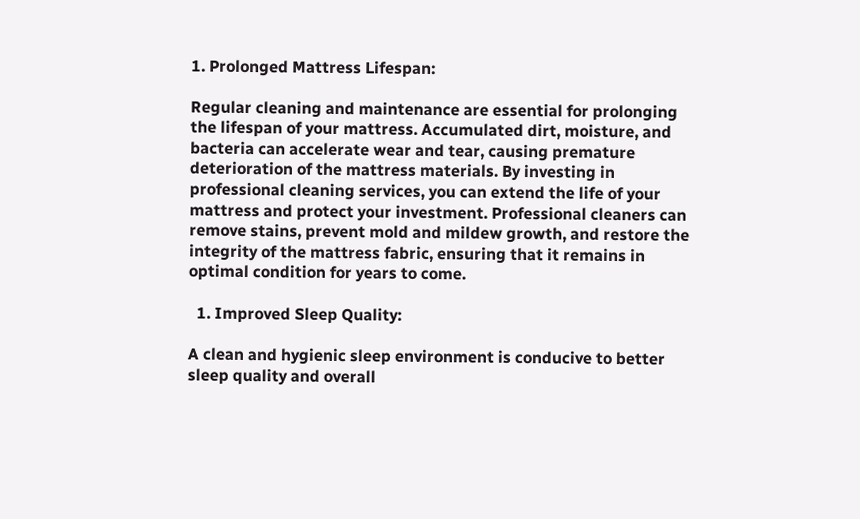1. Prolonged Mattress Lifespan:

Regular cleaning and maintenance are essential for prolonging the lifespan of your mattress. Accumulated dirt, moisture, and bacteria can accelerate wear and tear, causing premature deterioration of the mattress materials. By investing in professional cleaning services, you can extend the life of your mattress and protect your investment. Professional cleaners can remove stains, prevent mold and mildew growth, and restore the integrity of the mattress fabric, ensuring that it remains in optimal condition for years to come.

  1. Improved Sleep Quality:

A clean and hygienic sleep environment is conducive to better sleep quality and overall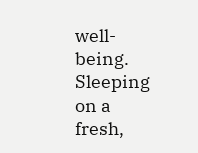well-being. Sleeping on a fresh,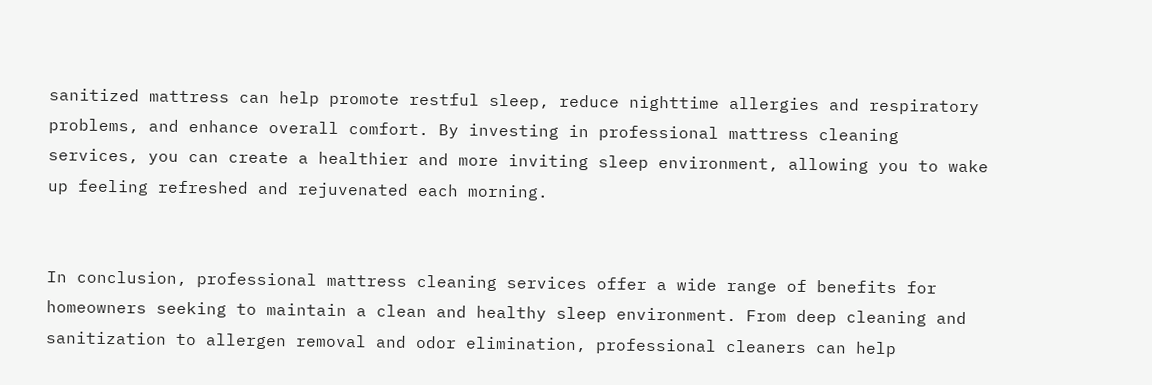sanitized mattress can help promote restful sleep, reduce nighttime allergies and respiratory problems, and enhance overall comfort. By investing in professional mattress cleaning services, you can create a healthier and more inviting sleep environment, allowing you to wake up feeling refreshed and rejuvenated each morning.


In conclusion, professional mattress cleaning services offer a wide range of benefits for homeowners seeking to maintain a clean and healthy sleep environment. From deep cleaning and sanitization to allergen removal and odor elimination, professional cleaners can help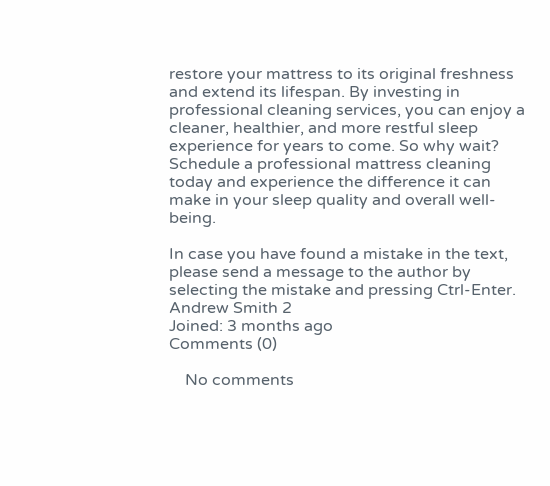restore your mattress to its original freshness and extend its lifespan. By investing in professional cleaning services, you can enjoy a cleaner, healthier, and more restful sleep experience for years to come. So why wait? Schedule a professional mattress cleaning today and experience the difference it can make in your sleep quality and overall well-being.

In case you have found a mistake in the text, please send a message to the author by selecting the mistake and pressing Ctrl-Enter.
Andrew Smith 2
Joined: 3 months ago
Comments (0)

    No comments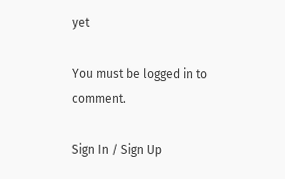yet

You must be logged in to comment.

Sign In / Sign Up